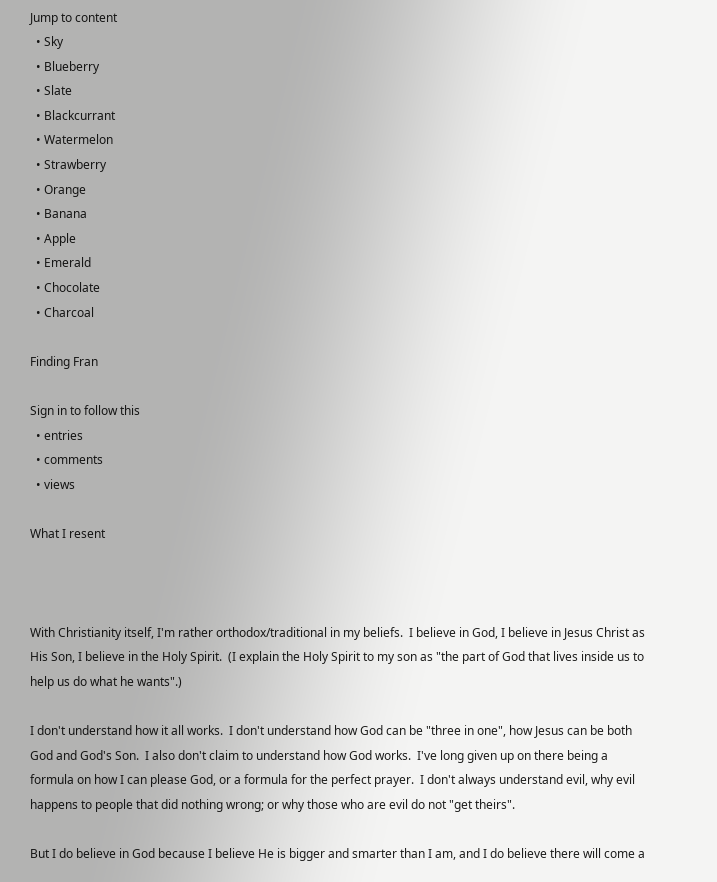Jump to content
  • Sky
  • Blueberry
  • Slate
  • Blackcurrant
  • Watermelon
  • Strawberry
  • Orange
  • Banana
  • Apple
  • Emerald
  • Chocolate
  • Charcoal

Finding Fran

Sign in to follow this
  • entries
  • comments
  • views

What I resent



With Christianity itself, I'm rather orthodox/traditional in my beliefs.  I believe in God, I believe in Jesus Christ as His Son, I believe in the Holy Spirit.  (I explain the Holy Spirit to my son as "the part of God that lives inside us to help us do what he wants".)

I don't understand how it all works.  I don't understand how God can be "three in one", how Jesus can be both God and God's Son.  I also don't claim to understand how God works.  I've long given up on there being a formula on how I can please God, or a formula for the perfect prayer.  I don't always understand evil, why evil happens to people that did nothing wrong; or why those who are evil do not "get theirs".

But I do believe in God because I believe He is bigger and smarter than I am, and I do believe there will come a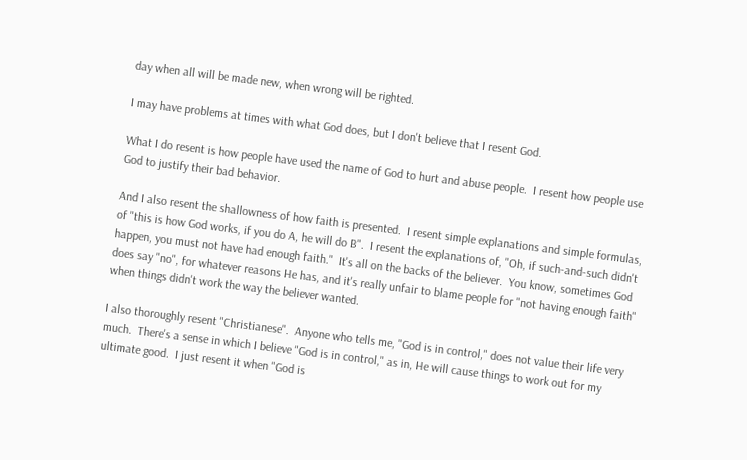day when all will be made new, when wrong will be righted.

I may have problems at times with what God does, but I don't believe that I resent God.

What I do resent is how people have used the name of God to hurt and abuse people.  I resent how people use God to justify their bad behavior.

And I also resent the shallowness of how faith is presented.  I resent simple explanations and simple formulas, of "this is how God works, if you do A, he will do B".  I resent the explanations of, "Oh, if such-and-such didn't happen, you must not have had enough faith."  It's all on the backs of the believer.  You know, sometimes God does say "no", for whatever reasons He has, and it's really unfair to blame people for "not having enough faith" when things didn't work the way the believer wanted.

I also thoroughly resent "Christianese".  Anyone who tells me, "God is in control," does not value their life very much.  There's a sense in which I believe "God is in control," as in, He will cause things to work out for my ultimate good.  I just resent it when "God is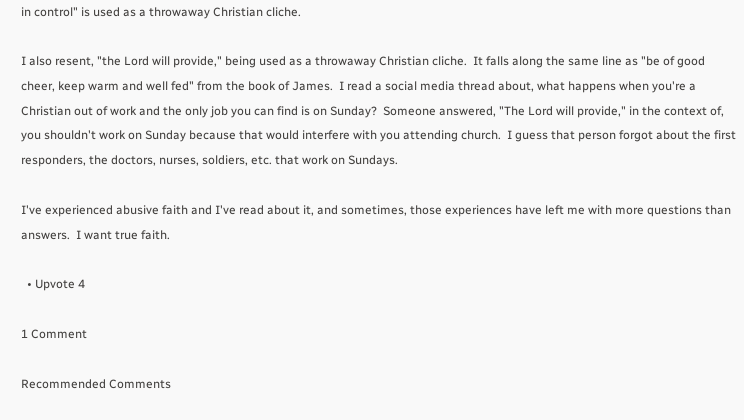in control" is used as a throwaway Christian cliche.

I also resent, "the Lord will provide," being used as a throwaway Christian cliche.  It falls along the same line as "be of good cheer, keep warm and well fed" from the book of James.  I read a social media thread about, what happens when you're a Christian out of work and the only job you can find is on Sunday?  Someone answered, "The Lord will provide," in the context of, you shouldn't work on Sunday because that would interfere with you attending church.  I guess that person forgot about the first responders, the doctors, nurses, soldiers, etc. that work on Sundays.

I've experienced abusive faith and I've read about it, and sometimes, those experiences have left me with more questions than answers.  I want true faith.

  • Upvote 4

1 Comment

Recommended Comments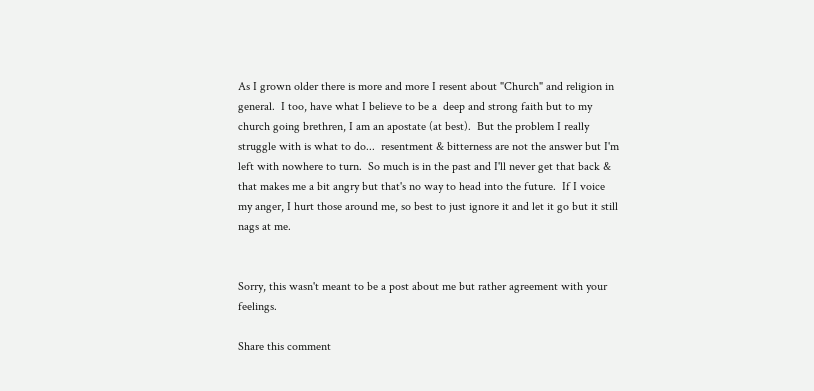As I grown older there is more and more I resent about "Church" and religion in general.  I too, have what I believe to be a  deep and strong faith but to my church going brethren, I am an apostate (at best).  But the problem I really struggle with is what to do...  resentment & bitterness are not the answer but I'm left with nowhere to turn.  So much is in the past and I'll never get that back & that makes me a bit angry but that's no way to head into the future.  If I voice my anger, I hurt those around me, so best to just ignore it and let it go but it still nags at me.


Sorry, this wasn't meant to be a post about me but rather agreement with your feelings.

Share this comment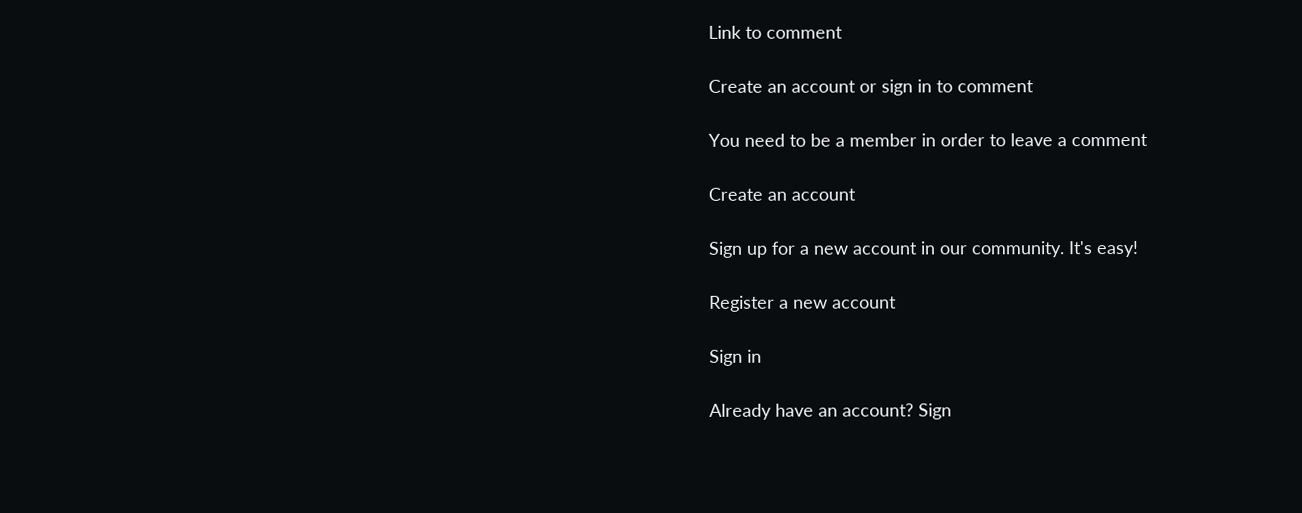Link to comment

Create an account or sign in to comment

You need to be a member in order to leave a comment

Create an account

Sign up for a new account in our community. It's easy!

Register a new account

Sign in

Already have an account? Sign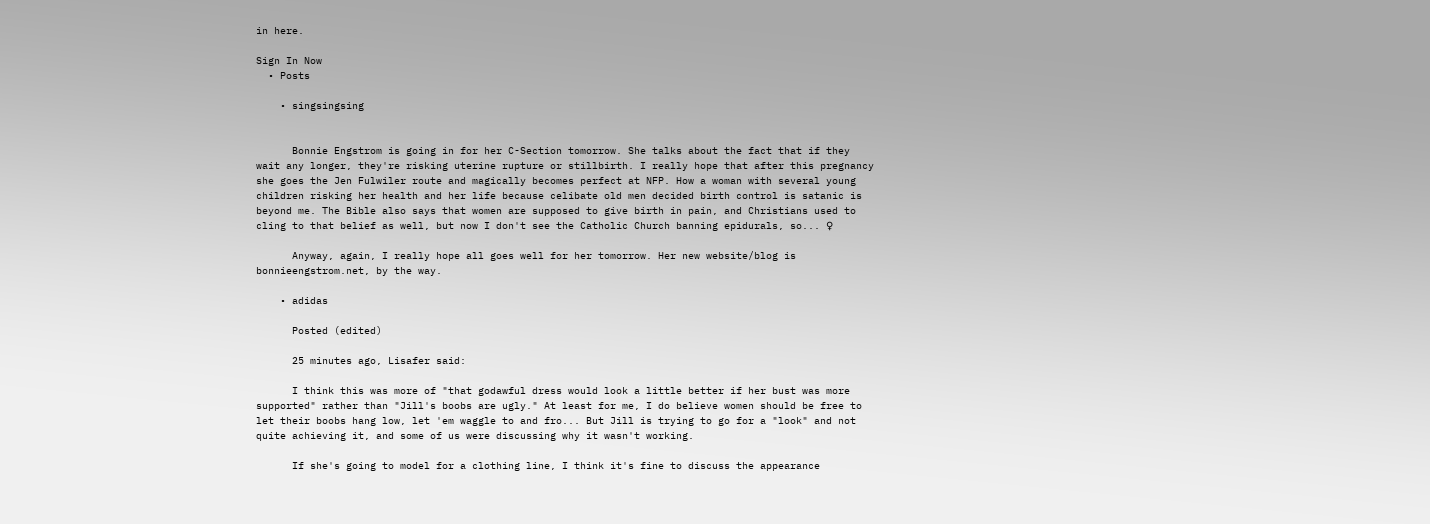in here.

Sign In Now
  • Posts

    • singsingsing


      Bonnie Engstrom is going in for her C-Section tomorrow. She talks about the fact that if they wait any longer, they're risking uterine rupture or stillbirth. I really hope that after this pregnancy she goes the Jen Fulwiler route and magically becomes perfect at NFP. How a woman with several young children risking her health and her life because celibate old men decided birth control is satanic is beyond me. The Bible also says that women are supposed to give birth in pain, and Christians used to cling to that belief as well, but now I don't see the Catholic Church banning epidurals, so... ♀

      Anyway, again, I really hope all goes well for her tomorrow. Her new website/blog is bonnieengstrom.net, by the way.

    • adidas

      Posted (edited)

      25 minutes ago, Lisafer said:

      I think this was more of "that godawful dress would look a little better if her bust was more supported" rather than "Jill's boobs are ugly." At least for me, I do believe women should be free to let their boobs hang low, let 'em waggle to and fro... But Jill is trying to go for a "look" and not quite achieving it, and some of us were discussing why it wasn't working.

      If she's going to model for a clothing line, I think it's fine to discuss the appearance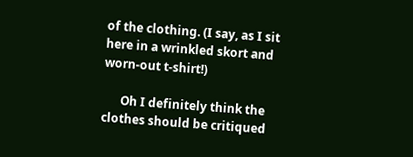of the clothing. (I say, as I sit here in a wrinkled skort and worn-out t-shirt!)

      Oh I definitely think the clothes should be critiqued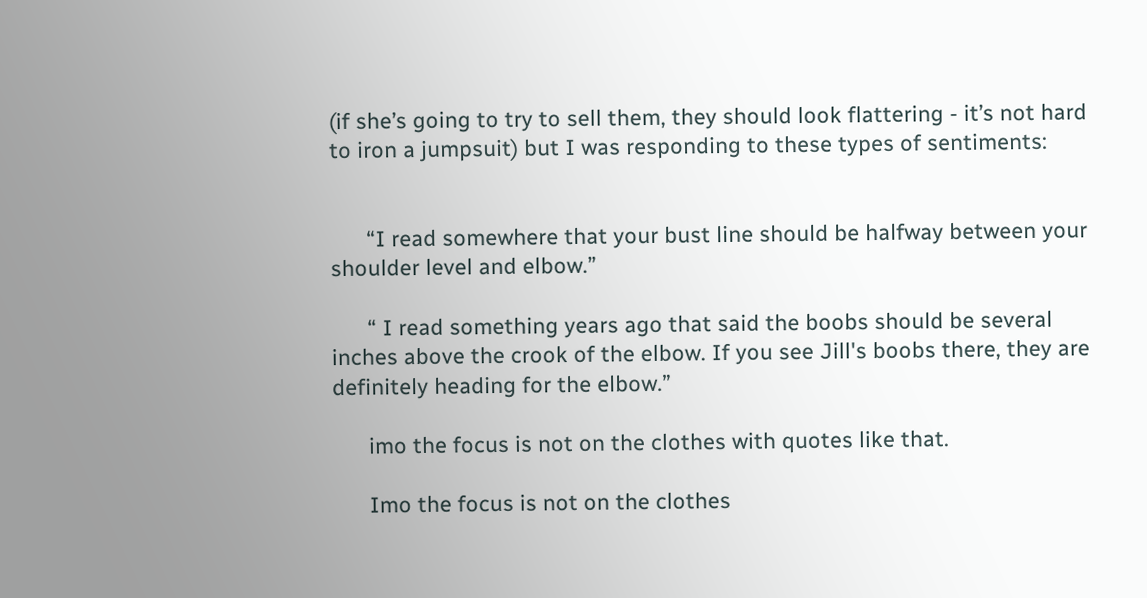(if she’s going to try to sell them, they should look flattering - it’s not hard to iron a jumpsuit) but I was responding to these types of sentiments:


      “I read somewhere that your bust line should be halfway between your shoulder level and elbow.”

      “ I read something years ago that said the boobs should be several inches above the crook of the elbow. If you see Jill's boobs there, they are definitely heading for the elbow.”

      imo the focus is not on the clothes with quotes like that.

      Imo the focus is not on the clothes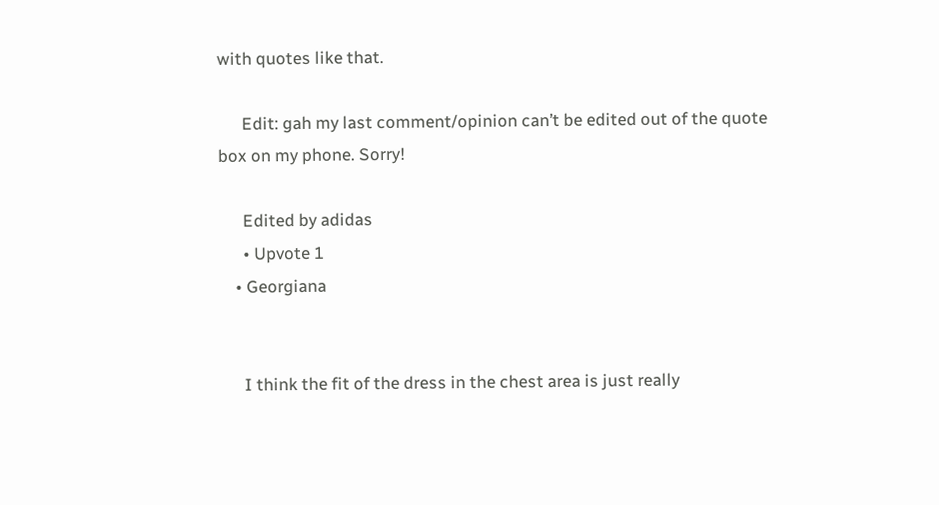with quotes like that.

      Edit: gah my last comment/opinion can’t be edited out of the quote box on my phone. Sorry!

      Edited by adidas
      • Upvote 1
    • Georgiana


      I think the fit of the dress in the chest area is just really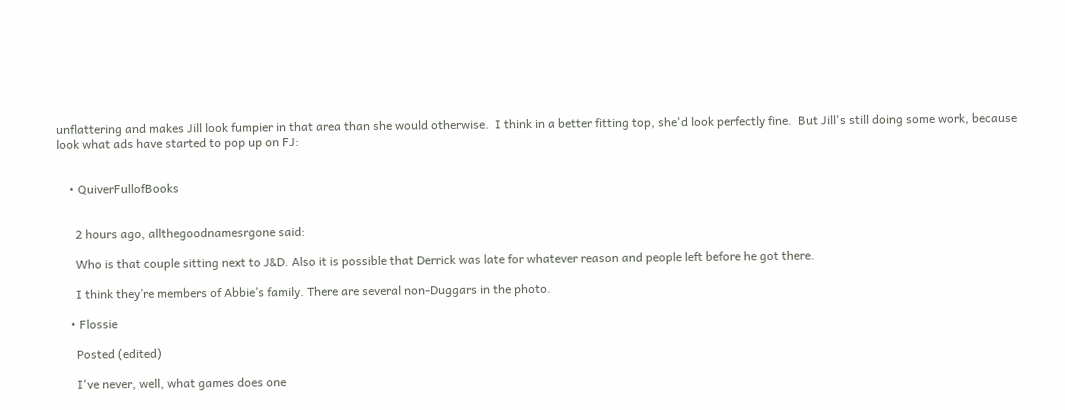unflattering and makes Jill look fumpier in that area than she would otherwise.  I think in a better fitting top, she'd look perfectly fine.  But Jill's still doing some work, because look what ads have started to pop up on FJ:


    • QuiverFullofBooks


      2 hours ago, allthegoodnamesrgone said:

      Who is that couple sitting next to J&D. Also it is possible that Derrick was late for whatever reason and people left before he got there.

      I think they’re members of Abbie’s family. There are several non-Duggars in the photo.

    • Flossie

      Posted (edited)

      I've never, well, what games does one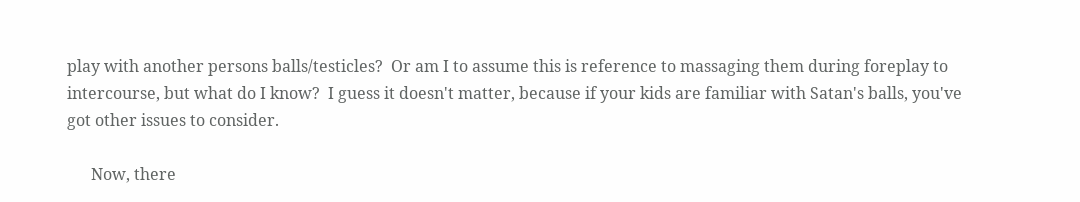play with another persons balls/testicles?  Or am I to assume this is reference to massaging them during foreplay to intercourse, but what do I know?  I guess it doesn't matter, because if your kids are familiar with Satan's balls, you've got other issues to consider.

      Now, there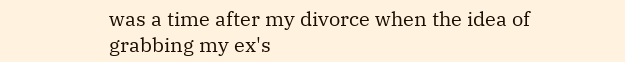was a time after my divorce when the idea of grabbing my ex's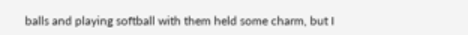balls and playing softball with them held some charm, but I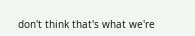don't think that's what we're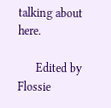talking about here.

      Edited by Flossie